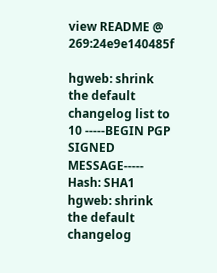view README @ 269:24e9e140485f

hgweb: shrink the default changelog list to 10 -----BEGIN PGP SIGNED MESSAGE----- Hash: SHA1 hgweb: shrink the default changelog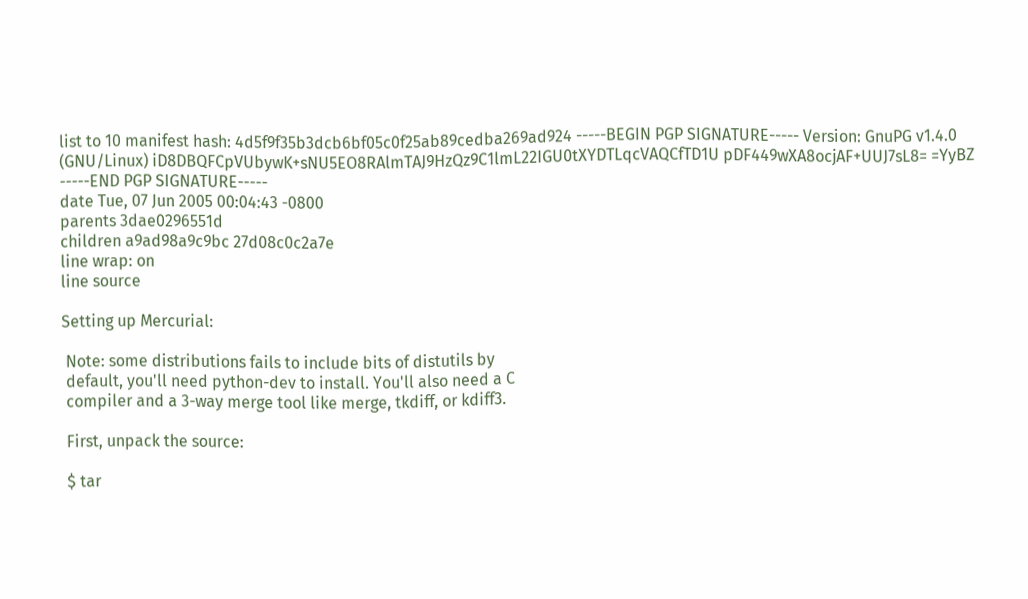list to 10 manifest hash: 4d5f9f35b3dcb6bf05c0f25ab89cedba269ad924 -----BEGIN PGP SIGNATURE----- Version: GnuPG v1.4.0 (GNU/Linux) iD8DBQFCpVUbywK+sNU5EO8RAlmTAJ9HzQz9C1lmL22IGU0tXYDTLqcVAQCfTD1U pDF449wXA8ocjAF+UUJ7sL8= =YyBZ -----END PGP SIGNATURE-----
date Tue, 07 Jun 2005 00:04:43 -0800
parents 3dae0296551d
children a9ad98a9c9bc 27d08c0c2a7e
line wrap: on
line source

Setting up Mercurial:

 Note: some distributions fails to include bits of distutils by
 default, you'll need python-dev to install. You'll also need a C
 compiler and a 3-way merge tool like merge, tkdiff, or kdiff3.

 First, unpack the source:

 $ tar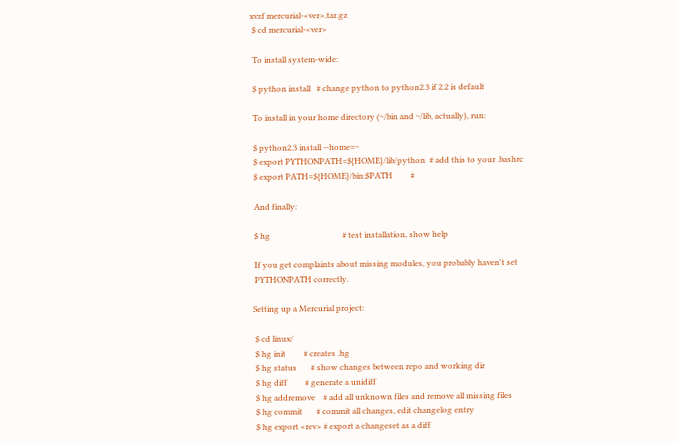xvzf mercurial-<ver>.tar.gz
 $ cd mercurial-<ver>

 To install system-wide:

 $ python install   # change python to python2.3 if 2.2 is default

 To install in your home directory (~/bin and ~/lib, actually), run:

 $ python2.3 install --home=~
 $ export PYTHONPATH=${HOME}/lib/python  # add this to your .bashrc
 $ export PATH=${HOME}/bin:$PATH         #

 And finally:

 $ hg                                    # test installation, show help

 If you get complaints about missing modules, you probably haven't set
 PYTHONPATH correctly.

Setting up a Mercurial project:

 $ cd linux/
 $ hg init         # creates .hg
 $ hg status       # show changes between repo and working dir
 $ hg diff         # generate a unidiff
 $ hg addremove    # add all unknown files and remove all missing files
 $ hg commit       # commit all changes, edit changelog entry
 $ hg export <rev> # export a changeset as a diff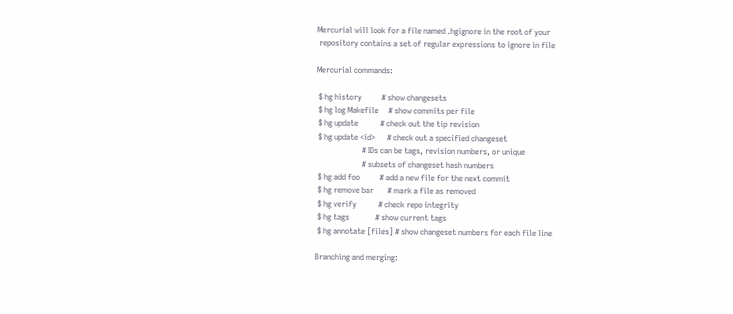Mercurial will look for a file named .hgignore in the root of your
 repository contains a set of regular expressions to ignore in file

Mercurial commands:

 $ hg history          # show changesets
 $ hg log Makefile     # show commits per file
 $ hg update           # check out the tip revision
 $ hg update <id>      # check out a specified changeset
                       # IDs can be tags, revision numbers, or unique
                       # subsets of changeset hash numbers
 $ hg add foo          # add a new file for the next commit
 $ hg remove bar       # mark a file as removed
 $ hg verify           # check repo integrity
 $ hg tags             # show current tags
 $ hg annotate [files] # show changeset numbers for each file line

Branching and merging: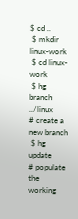$ cd ..
 $ mkdir linux-work
 $ cd linux-work
 $ hg branch ../linux        # create a new branch
 $ hg update                 # populate the working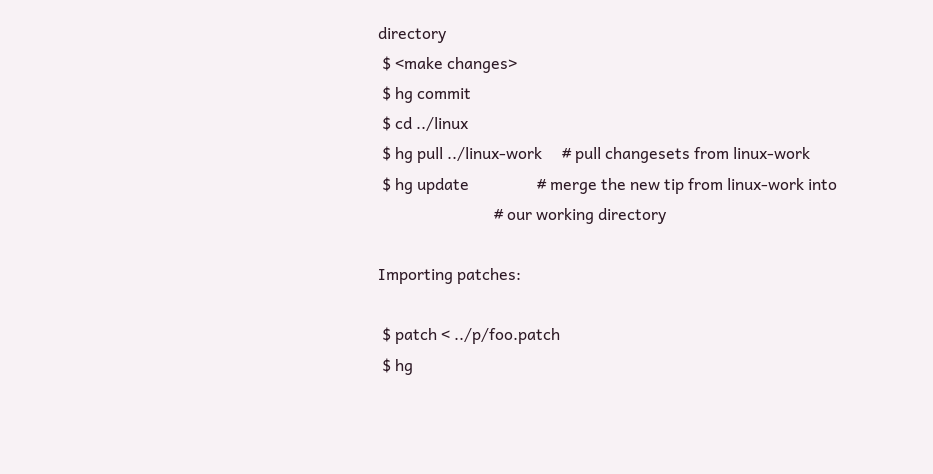directory
 $ <make changes>
 $ hg commit
 $ cd ../linux
 $ hg pull ../linux-work     # pull changesets from linux-work
 $ hg update                 # merge the new tip from linux-work into
                             # our working directory

Importing patches:

 $ patch < ../p/foo.patch
 $ hg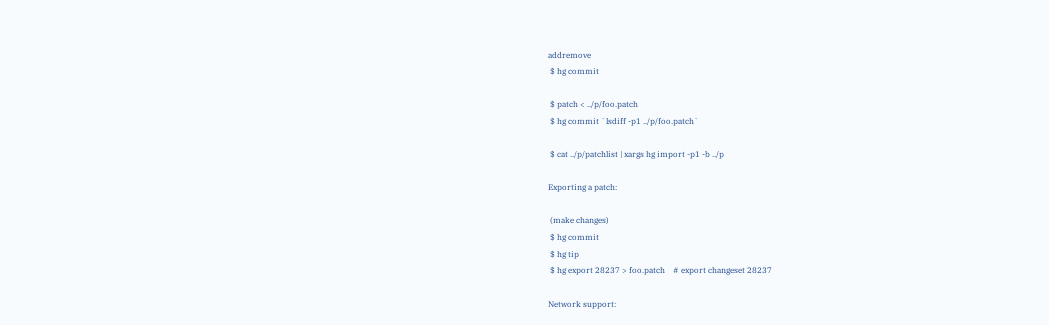addremove
 $ hg commit

 $ patch < ../p/foo.patch
 $ hg commit `lsdiff -p1 ../p/foo.patch`

 $ cat ../p/patchlist | xargs hg import -p1 -b ../p

Exporting a patch:

 (make changes)
 $ hg commit
 $ hg tip
 $ hg export 28237 > foo.patch    # export changeset 28237

Network support: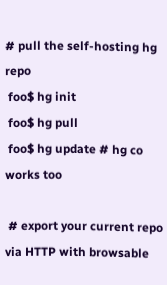# pull the self-hosting hg repo
 foo$ hg init
 foo$ hg pull
 foo$ hg update # hg co works too

 # export your current repo via HTTP with browsable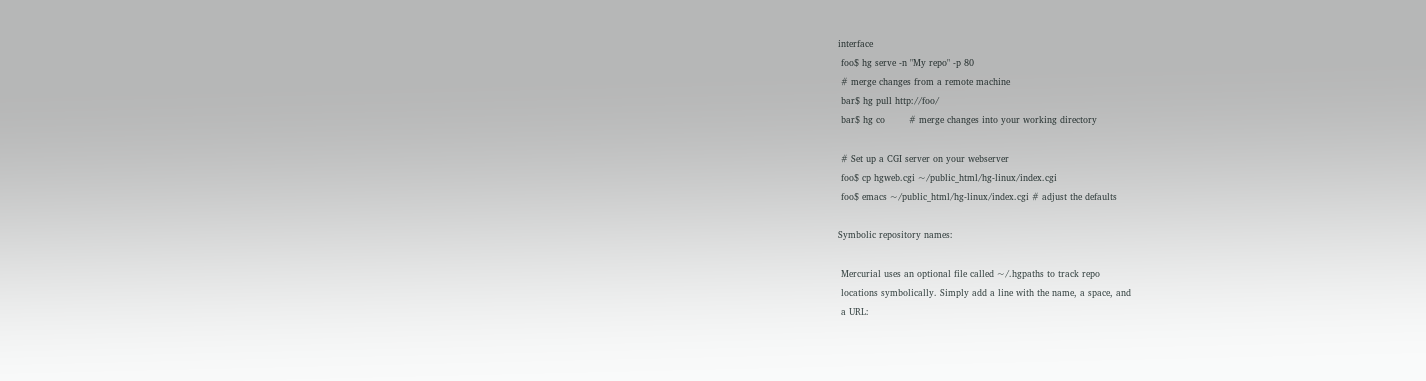interface
 foo$ hg serve -n "My repo" -p 80
 # merge changes from a remote machine
 bar$ hg pull http://foo/
 bar$ hg co        # merge changes into your working directory

 # Set up a CGI server on your webserver
 foo$ cp hgweb.cgi ~/public_html/hg-linux/index.cgi
 foo$ emacs ~/public_html/hg-linux/index.cgi # adjust the defaults

Symbolic repository names:

 Mercurial uses an optional file called ~/.hgpaths to track repo
 locations symbolically. Simply add a line with the name, a space, and
 a URL: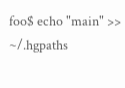foo$ echo "main" >> ~/.hgpaths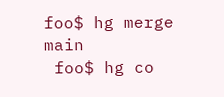foo$ hg merge main
 foo$ hg co